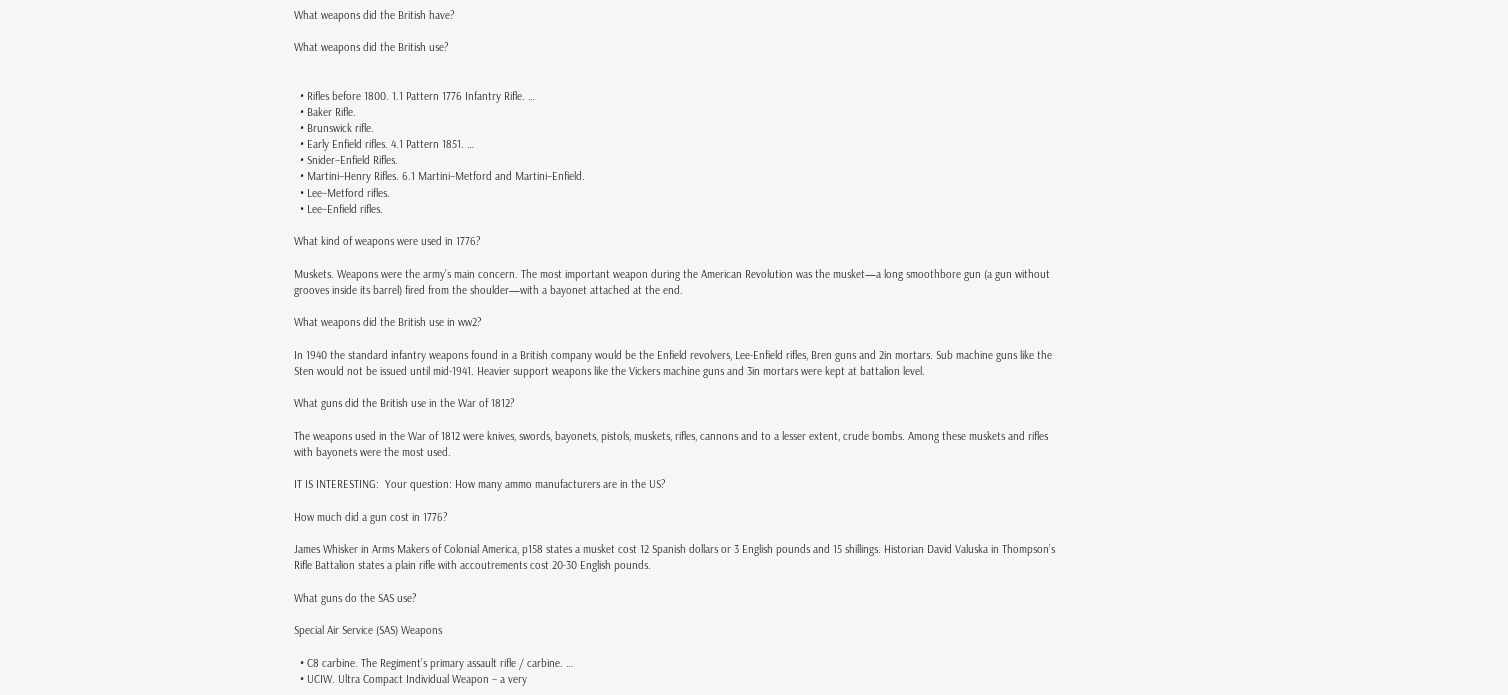What weapons did the British have?

What weapons did the British use?


  • Rifles before 1800. 1.1 Pattern 1776 Infantry Rifle. …
  • Baker Rifle.
  • Brunswick rifle.
  • Early Enfield rifles. 4.1 Pattern 1851. …
  • Snider–Enfield Rifles.
  • Martini–Henry Rifles. 6.1 Martini–Metford and Martini–Enfield.
  • Lee–Metford rifles.
  • Lee–Enfield rifles.

What kind of weapons were used in 1776?

Muskets. Weapons were the army’s main concern. The most important weapon during the American Revolution was the musket—a long smoothbore gun (a gun without grooves inside its barrel) fired from the shoulder—with a bayonet attached at the end.

What weapons did the British use in ww2?

In 1940 the standard infantry weapons found in a British company would be the Enfield revolvers, Lee-Enfield rifles, Bren guns and 2in mortars. Sub machine guns like the Sten would not be issued until mid-1941. Heavier support weapons like the Vickers machine guns and 3in mortars were kept at battalion level.

What guns did the British use in the War of 1812?

The weapons used in the War of 1812 were knives, swords, bayonets, pistols, muskets, rifles, cannons and to a lesser extent, crude bombs. Among these muskets and rifles with bayonets were the most used.

IT IS INTERESTING:  Your question: How many ammo manufacturers are in the US?

How much did a gun cost in 1776?

James Whisker in Arms Makers of Colonial America, p158 states a musket cost 12 Spanish dollars or 3 English pounds and 15 shillings. Historian David Valuska in Thompson’s Rifle Battalion states a plain rifle with accoutrements cost 20-30 English pounds.

What guns do the SAS use?

Special Air Service (SAS) Weapons

  • C8 carbine. The Regiment’s primary assault rifle / carbine. …
  • UCIW. Ultra Compact Individual Weapon – a very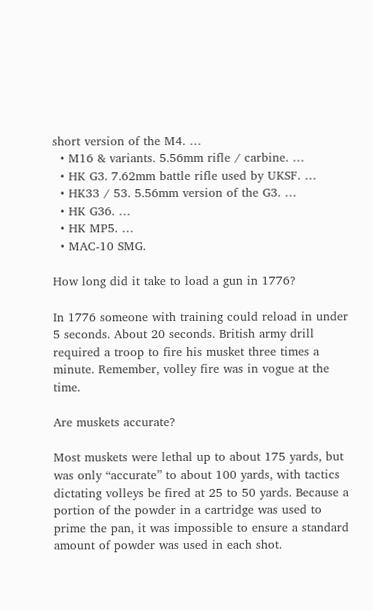short version of the M4. …
  • M16 & variants. 5.56mm rifle / carbine. …
  • HK G3. 7.62mm battle rifle used by UKSF. …
  • HK33 / 53. 5.56mm version of the G3. …
  • HK G36. …
  • HK MP5. …
  • MAC-10 SMG.

How long did it take to load a gun in 1776?

In 1776 someone with training could reload in under 5 seconds. About 20 seconds. British army drill required a troop to fire his musket three times a minute. Remember, volley fire was in vogue at the time.

Are muskets accurate?

Most muskets were lethal up to about 175 yards, but was only “accurate” to about 100 yards, with tactics dictating volleys be fired at 25 to 50 yards. Because a portion of the powder in a cartridge was used to prime the pan, it was impossible to ensure a standard amount of powder was used in each shot.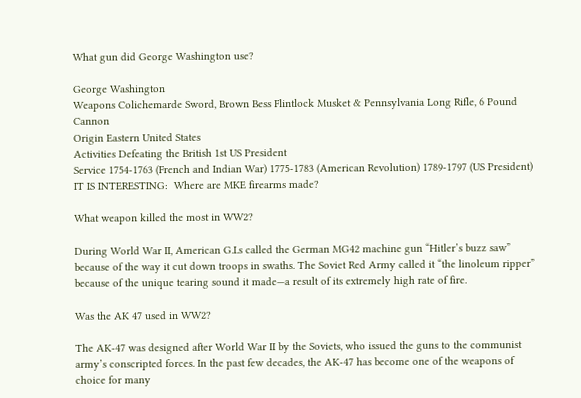What gun did George Washington use?

George Washington
Weapons Colichemarde Sword, Brown Bess Flintlock Musket & Pennsylvania Long Rifle, 6 Pound Cannon
Origin Eastern United States
Activities Defeating the British 1st US President
Service 1754-1763 (French and Indian War) 1775-1783 (American Revolution) 1789-1797 (US President)
IT IS INTERESTING:  Where are MKE firearms made?

What weapon killed the most in WW2?

During World War II, American G.I.s called the German MG42 machine gun “Hitler’s buzz saw” because of the way it cut down troops in swaths. The Soviet Red Army called it “the linoleum ripper” because of the unique tearing sound it made—a result of its extremely high rate of fire.

Was the AK 47 used in WW2?

The AK-47 was designed after World War II by the Soviets, who issued the guns to the communist army’s conscripted forces. In the past few decades, the AK-47 has become one of the weapons of choice for many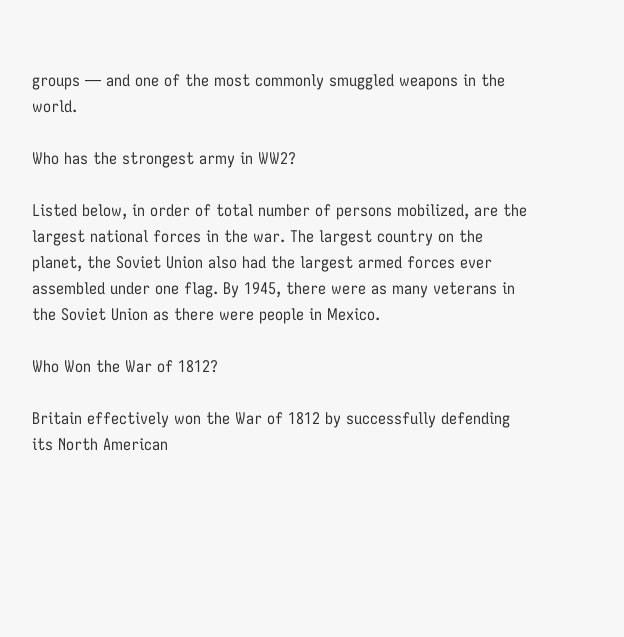groups — and one of the most commonly smuggled weapons in the world.

Who has the strongest army in WW2?

Listed below, in order of total number of persons mobilized, are the largest national forces in the war. The largest country on the planet, the Soviet Union also had the largest armed forces ever assembled under one flag. By 1945, there were as many veterans in the Soviet Union as there were people in Mexico.

Who Won the War of 1812?

Britain effectively won the War of 1812 by successfully defending its North American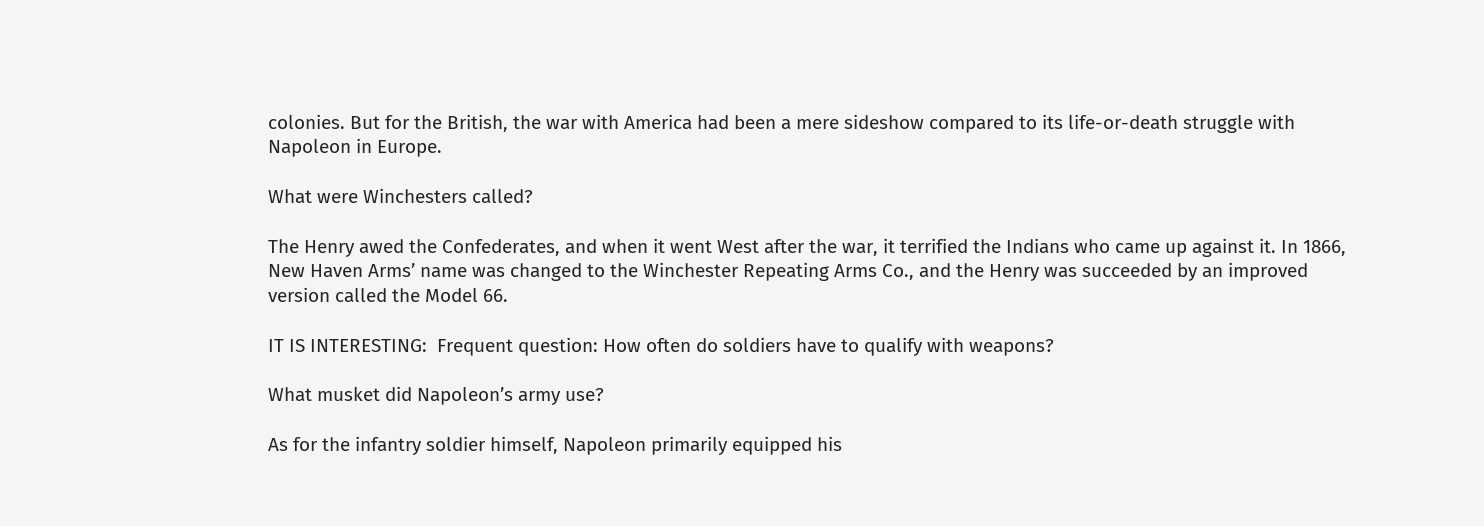colonies. But for the British, the war with America had been a mere sideshow compared to its life-or-death struggle with Napoleon in Europe.

What were Winchesters called?

The Henry awed the Confederates, and when it went West after the war, it terrified the Indians who came up against it. In 1866, New Haven Arms’ name was changed to the Winchester Repeating Arms Co., and the Henry was succeeded by an improved version called the Model 66.

IT IS INTERESTING:  Frequent question: How often do soldiers have to qualify with weapons?

What musket did Napoleon’s army use?

As for the infantry soldier himself, Napoleon primarily equipped his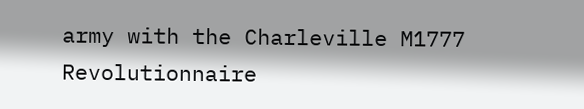army with the Charleville M1777 Revolutionnaire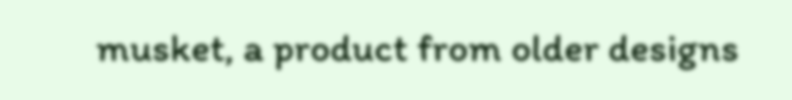musket, a product from older designs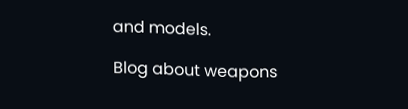and models.

Blog about weapons